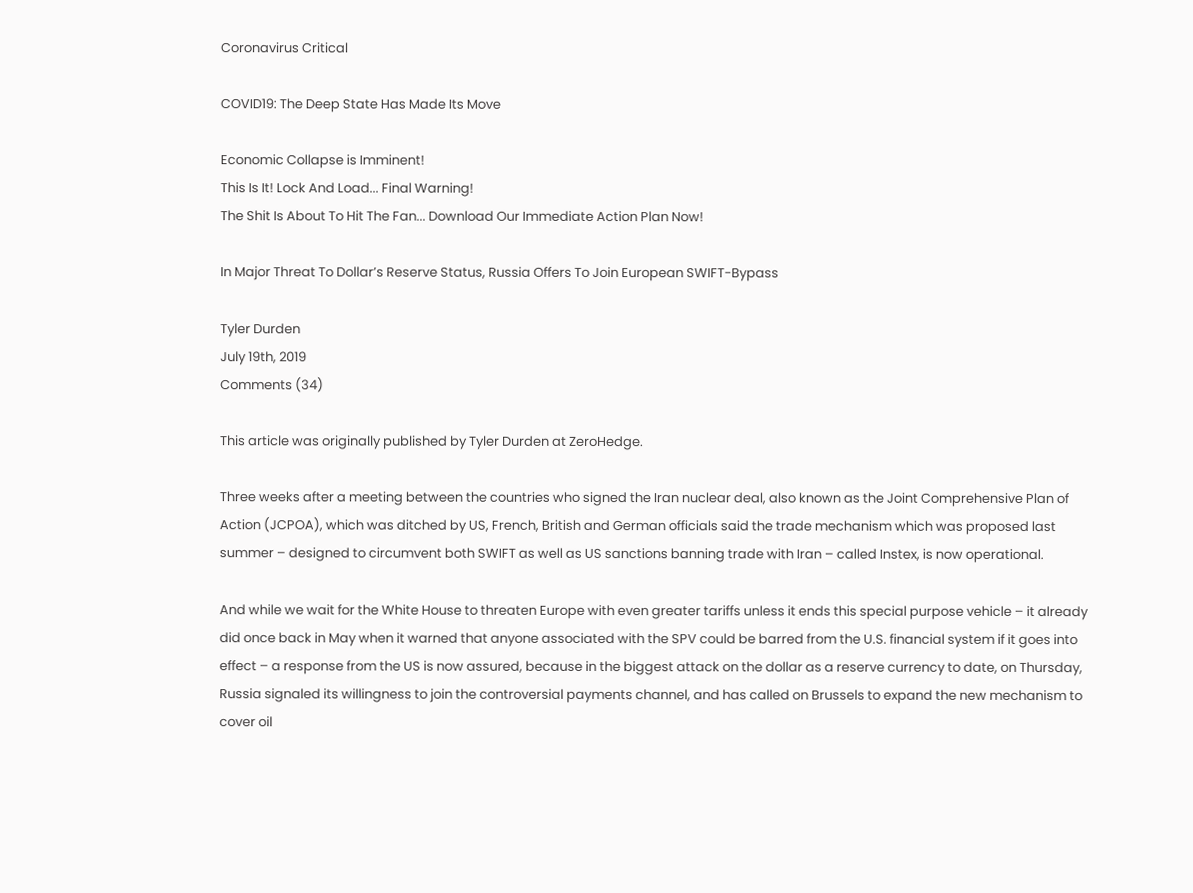Coronavirus Critical

COVID19: The Deep State Has Made Its Move

Economic Collapse is Imminent!
This Is It! Lock And Load... Final Warning!
The Shit Is About To Hit The Fan... Download Our Immediate Action Plan Now!

In Major Threat To Dollar’s Reserve Status, Russia Offers To Join European SWIFT-Bypass

Tyler Durden
July 19th, 2019
Comments (34)

This article was originally published by Tyler Durden at ZeroHedge.

Three weeks after a meeting between the countries who signed the Iran nuclear deal, also known as the Joint Comprehensive Plan of Action (JCPOA), which was ditched by US, French, British and German officials said the trade mechanism which was proposed last summer – designed to circumvent both SWIFT as well as US sanctions banning trade with Iran – called Instex, is now operational.

And while we wait for the White House to threaten Europe with even greater tariffs unless it ends this special purpose vehicle – it already did once back in May when it warned that anyone associated with the SPV could be barred from the U.S. financial system if it goes into effect – a response from the US is now assured, because in the biggest attack on the dollar as a reserve currency to date, on Thursday, Russia signaled its willingness to join the controversial payments channel, and has called on Brussels to expand the new mechanism to cover oil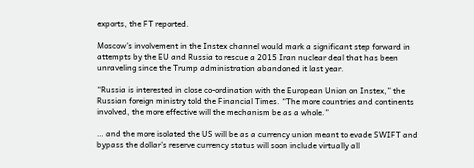exports, the FT reported.

Moscow’s involvement in the Instex channel would mark a significant step forward in attempts by the EU and Russia to rescue a 2015 Iran nuclear deal that has been unraveling since the Trump administration abandoned it last year.

“Russia is interested in close co-ordination with the European Union on Instex,” the Russian foreign ministry told the Financial Times. “The more countries and continents involved, the more effective will the mechanism be as a whole.”

… and the more isolated the US will be as a currency union meant to evade SWIFT and bypass the dollar’s reserve currency status will soon include virtually all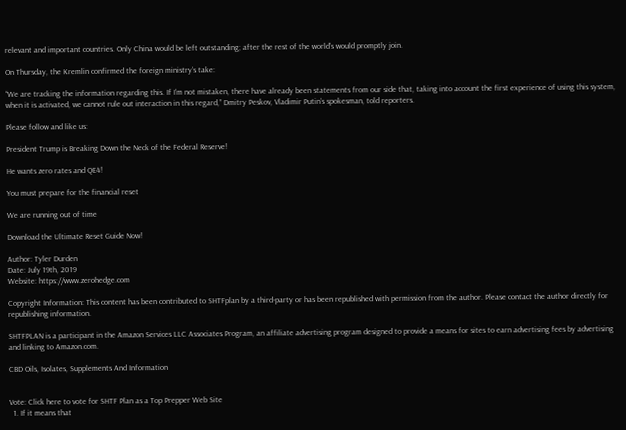relevant and important countries. Only China would be left outstanding; after the rest of the world’s would promptly join.

On Thursday, the Kremlin confirmed the foreign ministry’s take:

“We are tracking the information regarding this. If I’m not mistaken, there have already been statements from our side that, taking into account the first experience of using this system, when it is activated, we cannot rule out interaction in this regard,” Dmitry Peskov, Vladimir Putin’s spokesman, told reporters.

Please follow and like us:

President Trump is Breaking Down the Neck of the Federal Reserve!

He wants zero rates and QE4!

You must prepare for the financial reset

We are running out of time

Download the Ultimate Reset Guide Now!

Author: Tyler Durden
Date: July 19th, 2019
Website: https://www.zerohedge.com

Copyright Information: This content has been contributed to SHTFplan by a third-party or has been republished with permission from the author. Please contact the author directly for republishing information.

SHTFPLAN is a participant in the Amazon Services LLC Associates Program, an affiliate advertising program designed to provide a means for sites to earn advertising fees by advertising and linking to Amazon.com.

CBD Oils, Isolates, Supplements And Information


Vote: Click here to vote for SHTF Plan as a Top Prepper Web Site
  1. If it means that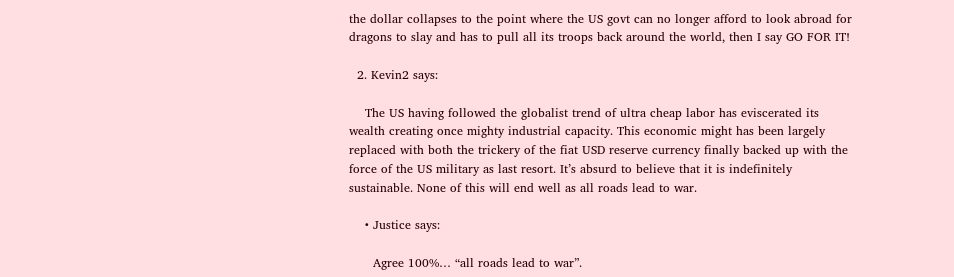the dollar collapses to the point where the US govt can no longer afford to look abroad for dragons to slay and has to pull all its troops back around the world, then I say GO FOR IT!

  2. Kevin2 says:

    The US having followed the globalist trend of ultra cheap labor has eviscerated its wealth creating once mighty industrial capacity. This economic might has been largely replaced with both the trickery of the fiat USD reserve currency finally backed up with the force of the US military as last resort. It’s absurd to believe that it is indefinitely sustainable. None of this will end well as all roads lead to war.

    • Justice says:

      Agree 100%… “all roads lead to war”.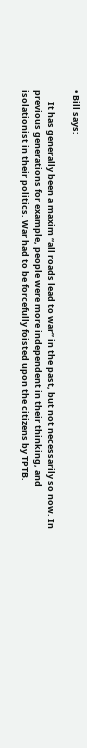• Bill says:

      It has generally been a maxim “all roads lead to war” in the past, but not necessarily so now. In previous generations for example, people were more independent in their thinking, and isolationist in their politics. War had to be forcefully foisted upon the citizens by TPTB.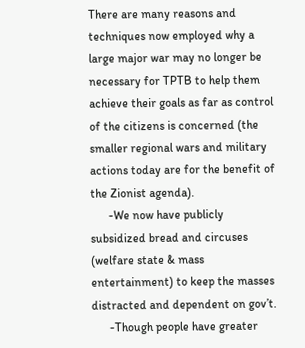There are many reasons and techniques now employed why a large major war may no longer be necessary for TPTB to help them achieve their goals as far as control of the citizens is concerned (the smaller regional wars and military actions today are for the benefit of the Zionist agenda).
      -We now have publicly subsidized bread and circuses (welfare state & mass entertainment) to keep the masses distracted and dependent on gov’t.
      -Though people have greater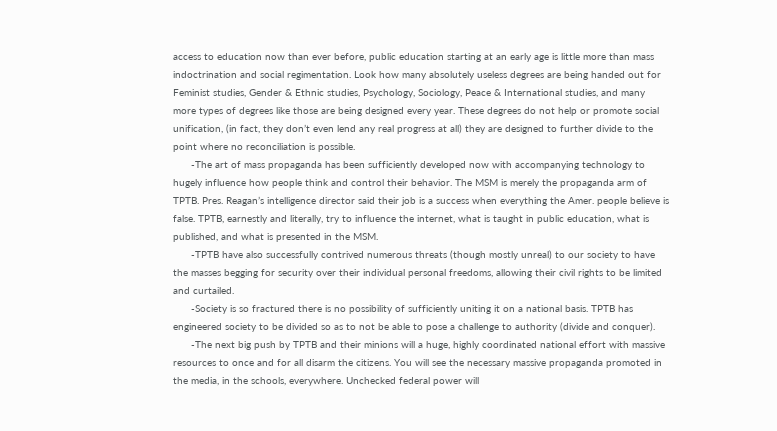access to education now than ever before, public education starting at an early age is little more than mass indoctrination and social regimentation. Look how many absolutely useless degrees are being handed out for Feminist studies, Gender & Ethnic studies, Psychology, Sociology, Peace & International studies, and many more types of degrees like those are being designed every year. These degrees do not help or promote social unification, (in fact, they don’t even lend any real progress at all) they are designed to further divide to the point where no reconciliation is possible.
      -The art of mass propaganda has been sufficiently developed now with accompanying technology to hugely influence how people think and control their behavior. The MSM is merely the propaganda arm of TPTB. Pres. Reagan’s intelligence director said their job is a success when everything the Amer. people believe is false. TPTB, earnestly and literally, try to influence the internet, what is taught in public education, what is published, and what is presented in the MSM.
      -TPTB have also successfully contrived numerous threats (though mostly unreal) to our society to have the masses begging for security over their individual personal freedoms, allowing their civil rights to be limited and curtailed.
      -Society is so fractured there is no possibility of sufficiently uniting it on a national basis. TPTB has engineered society to be divided so as to not be able to pose a challenge to authority (divide and conquer).
      -The next big push by TPTB and their minions will a huge, highly coordinated national effort with massive resources to once and for all disarm the citizens. You will see the necessary massive propaganda promoted in the media, in the schools, everywhere. Unchecked federal power will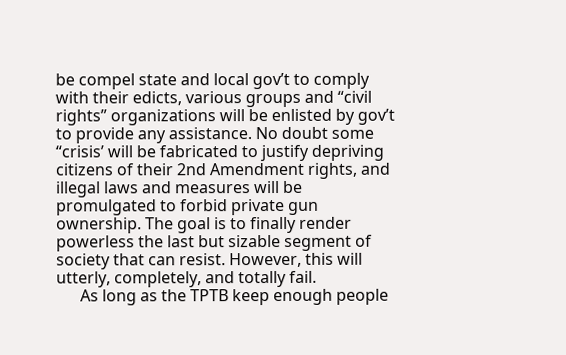be compel state and local gov’t to comply with their edicts, various groups and “civil rights” organizations will be enlisted by gov’t to provide any assistance. No doubt some “crisis’ will be fabricated to justify depriving citizens of their 2nd Amendment rights, and illegal laws and measures will be promulgated to forbid private gun ownership. The goal is to finally render powerless the last but sizable segment of society that can resist. However, this will utterly, completely, and totally fail.
      As long as the TPTB keep enough people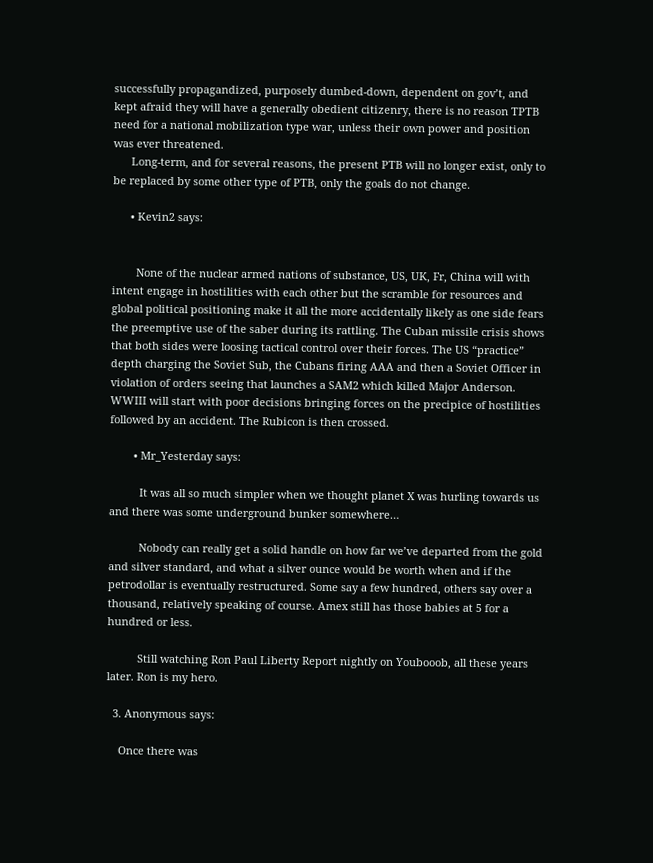successfully propagandized, purposely dumbed-down, dependent on gov’t, and kept afraid they will have a generally obedient citizenry, there is no reason TPTB need for a national mobilization type war, unless their own power and position was ever threatened.
      Long-term, and for several reasons, the present PTB will no longer exist, only to be replaced by some other type of PTB, only the goals do not change.

      • Kevin2 says:


        None of the nuclear armed nations of substance, US, UK, Fr, China will with intent engage in hostilities with each other but the scramble for resources and global political positioning make it all the more accidentally likely as one side fears the preemptive use of the saber during its rattling. The Cuban missile crisis shows that both sides were loosing tactical control over their forces. The US “practice” depth charging the Soviet Sub, the Cubans firing AAA and then a Soviet Officer in violation of orders seeing that launches a SAM2 which killed Major Anderson. WWIII will start with poor decisions bringing forces on the precipice of hostilities followed by an accident. The Rubicon is then crossed.

        • Mr_Yesterday says:

          It was all so much simpler when we thought planet X was hurling towards us and there was some underground bunker somewhere…

          Nobody can really get a solid handle on how far we’ve departed from the gold and silver standard, and what a silver ounce would be worth when and if the petrodollar is eventually restructured. Some say a few hundred, others say over a thousand, relatively speaking of course. Amex still has those babies at 5 for a hundred or less.

          Still watching Ron Paul Liberty Report nightly on Youbooob, all these years later. Ron is my hero.

  3. Anonymous says:

    Once there was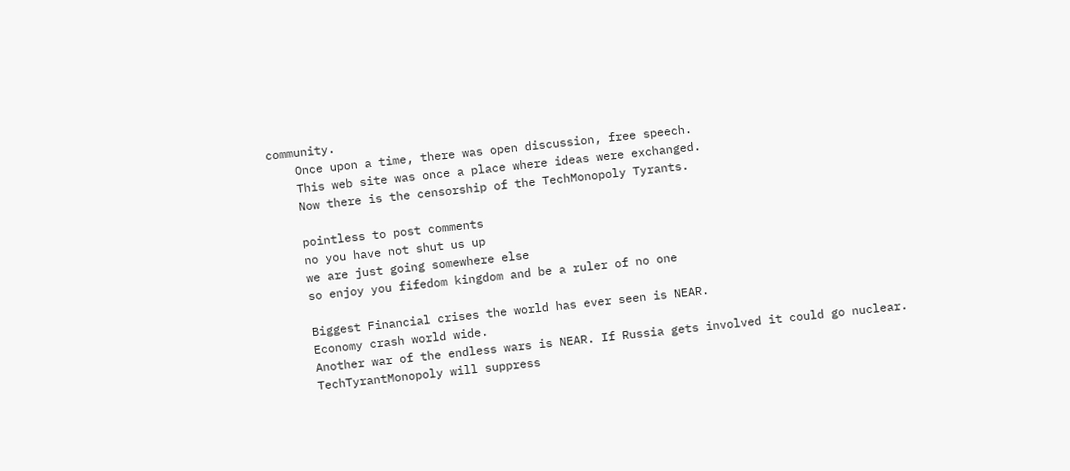community.
    Once upon a time, there was open discussion, free speech.
    This web site was once a place where ideas were exchanged.
    Now there is the censorship of the TechMonopoly Tyrants.

    pointless to post comments
    no you have not shut us up
    we are just going somewhere else
    so enjoy you fifedom kingdom and be a ruler of no one

    Biggest Financial crises the world has ever seen is NEAR.
    Economy crash world wide.
    Another war of the endless wars is NEAR. If Russia gets involved it could go nuclear.
    TechTyrantMonopoly will suppress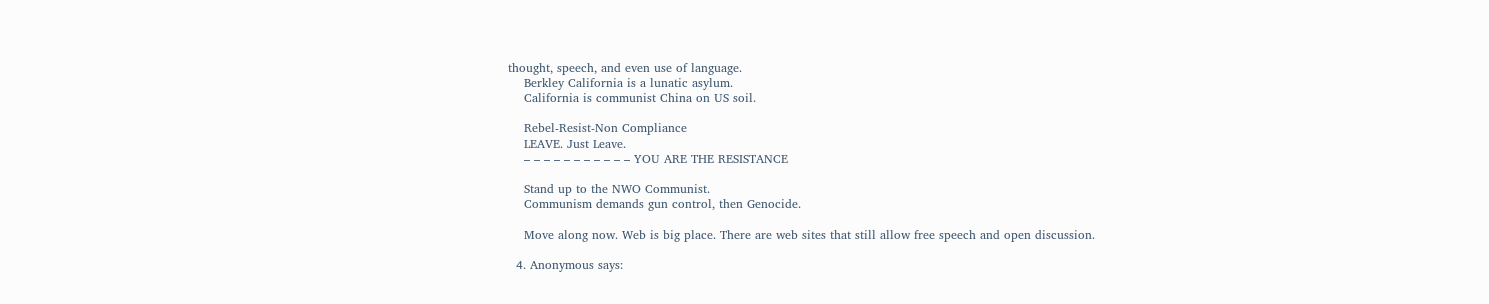thought, speech, and even use of language.
    Berkley California is a lunatic asylum.
    California is communist China on US soil.

    Rebel-Resist-Non Compliance
    LEAVE. Just Leave.
    – – – – – – – – – – – YOU ARE THE RESISTANCE

    Stand up to the NWO Communist.
    Communism demands gun control, then Genocide.

    Move along now. Web is big place. There are web sites that still allow free speech and open discussion.

  4. Anonymous says: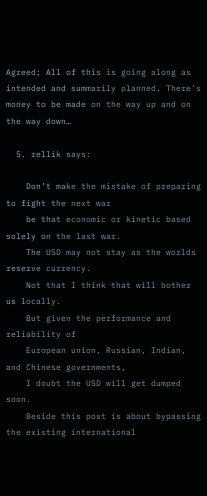Agreed; All of this is going along as intended and summarily planned. There’s money to be made on the way up and on the way down…

  5. rellik says:

    Don’t make the mistake of preparing to fight the next war
    be that economic or kinetic based solely on the last war.
    The USD may not stay as the worlds reserve currency.
    Not that I think that will bother us locally.
    But given the performance and reliability of
    European union, Russian, Indian, and Chinese governments,
    I doubt the USD will get dumped soon.
    Beside this post is about bypassing the existing international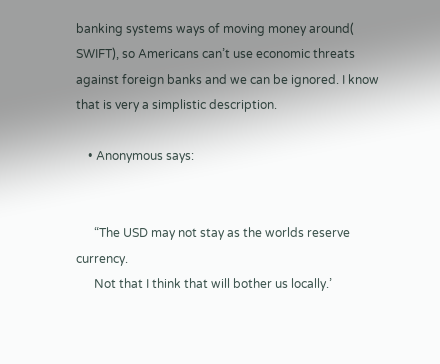banking systems ways of moving money around( SWIFT), so Americans can’t use economic threats against foreign banks and we can be ignored. I know that is very a simplistic description.

    • Anonymous says:


      “The USD may not stay as the worlds reserve currency.
      Not that I think that will bother us locally.’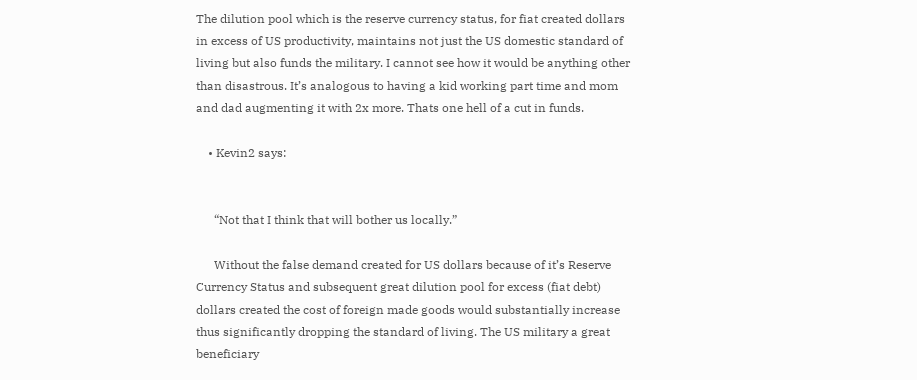The dilution pool which is the reserve currency status, for fiat created dollars in excess of US productivity, maintains not just the US domestic standard of living but also funds the military. I cannot see how it would be anything other than disastrous. It’s analogous to having a kid working part time and mom and dad augmenting it with 2x more. Thats one hell of a cut in funds.

    • Kevin2 says:


      “Not that I think that will bother us locally.”

      Without the false demand created for US dollars because of it’s Reserve Currency Status and subsequent great dilution pool for excess (fiat debt) dollars created the cost of foreign made goods would substantially increase thus significantly dropping the standard of living. The US military a great beneficiary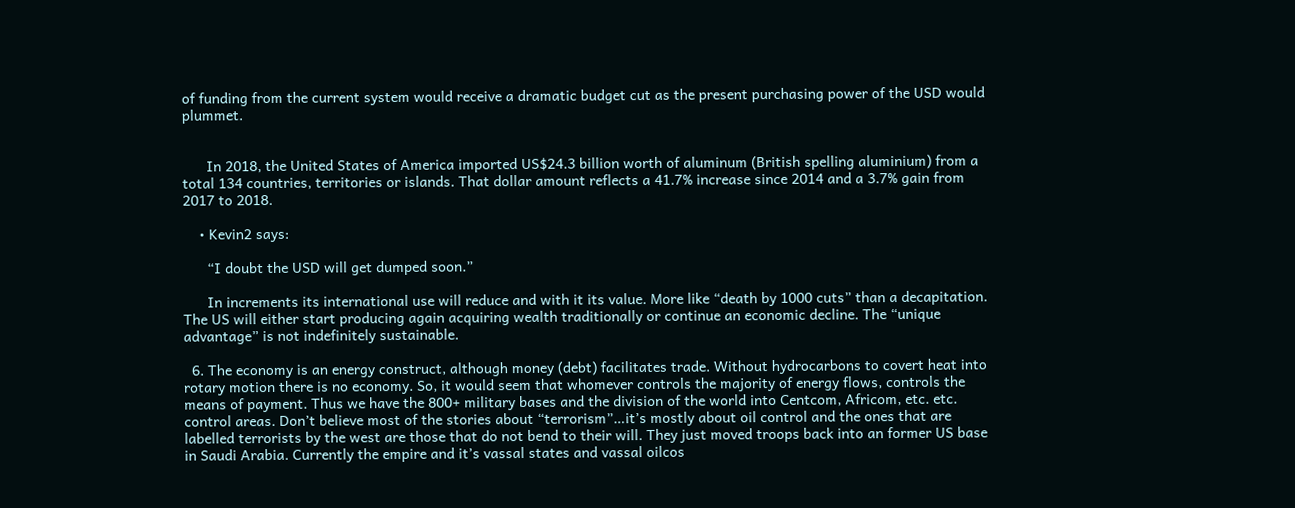of funding from the current system would receive a dramatic budget cut as the present purchasing power of the USD would plummet.


      In 2018, the United States of America imported US$24.3 billion worth of aluminum (British spelling aluminium) from a total 134 countries, territories or islands. That dollar amount reflects a 41.7% increase since 2014 and a 3.7% gain from 2017 to 2018.

    • Kevin2 says:

      “I doubt the USD will get dumped soon.”

      In increments its international use will reduce and with it its value. More like “death by 1000 cuts” than a decapitation. The US will either start producing again acquiring wealth traditionally or continue an economic decline. The “unique advantage” is not indefinitely sustainable.

  6. The economy is an energy construct, although money (debt) facilitates trade. Without hydrocarbons to covert heat into rotary motion there is no economy. So, it would seem that whomever controls the majority of energy flows, controls the means of payment. Thus we have the 800+ military bases and the division of the world into Centcom, Africom, etc. etc. control areas. Don’t believe most of the stories about “terrorism”…it’s mostly about oil control and the ones that are labelled terrorists by the west are those that do not bend to their will. They just moved troops back into an former US base in Saudi Arabia. Currently the empire and it’s vassal states and vassal oilcos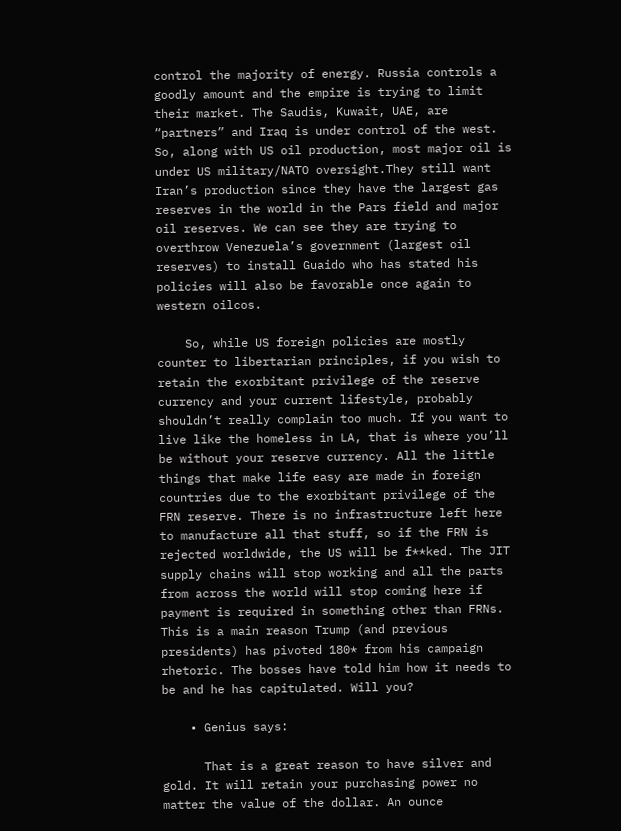control the majority of energy. Russia controls a goodly amount and the empire is trying to limit their market. The Saudis, Kuwait, UAE, are “partners” and Iraq is under control of the west. So, along with US oil production, most major oil is under US military/NATO oversight.They still want Iran’s production since they have the largest gas reserves in the world in the Pars field and major oil reserves. We can see they are trying to overthrow Venezuela’s government (largest oil reserves) to install Guaido who has stated his policies will also be favorable once again to western oilcos.

    So, while US foreign policies are mostly counter to libertarian principles, if you wish to retain the exorbitant privilege of the reserve currency and your current lifestyle, probably shouldn’t really complain too much. If you want to live like the homeless in LA, that is where you’ll be without your reserve currency. All the little things that make life easy are made in foreign countries due to the exorbitant privilege of the FRN reserve. There is no infrastructure left here to manufacture all that stuff, so if the FRN is rejected worldwide, the US will be f**ked. The JIT supply chains will stop working and all the parts from across the world will stop coming here if payment is required in something other than FRNs. This is a main reason Trump (and previous presidents) has pivoted 180* from his campaign rhetoric. The bosses have told him how it needs to be and he has capitulated. Will you?

    • Genius says:

      That is a great reason to have silver and gold. It will retain your purchasing power no matter the value of the dollar. An ounce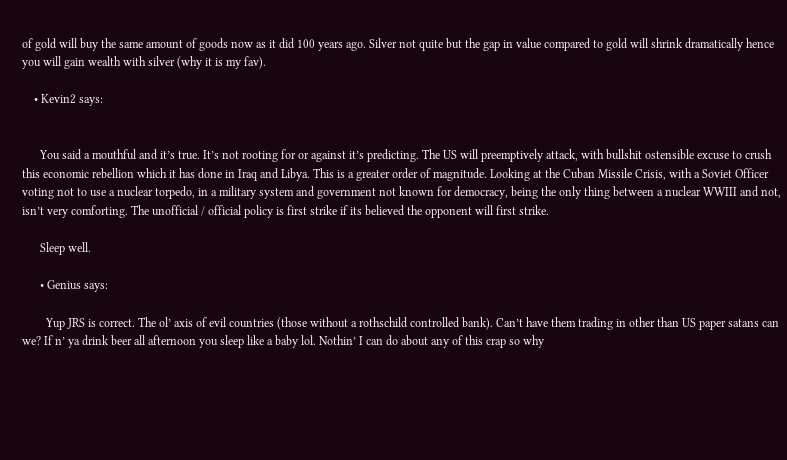of gold will buy the same amount of goods now as it did 100 years ago. Silver not quite but the gap in value compared to gold will shrink dramatically hence you will gain wealth with silver (why it is my fav).

    • Kevin2 says:


      You said a mouthful and it’s true. It’s not rooting for or against it’s predicting. The US will preemptively attack, with bullshit ostensible excuse to crush this economic rebellion which it has done in Iraq and Libya. This is a greater order of magnitude. Looking at the Cuban Missile Crisis, with a Soviet Officer voting not to use a nuclear torpedo, in a military system and government not known for democracy, being the only thing between a nuclear WWIII and not, isn’t very comforting. The unofficial / official policy is first strike if its believed the opponent will first strike.

      Sleep well.

      • Genius says:

        Yup JRS is correct. The ol’ axis of evil countries (those without a rothschild controlled bank). Can’t have them trading in other than US paper satans can we? If n’ ya drink beer all afternoon you sleep like a baby lol. Nothin’ I can do about any of this crap so why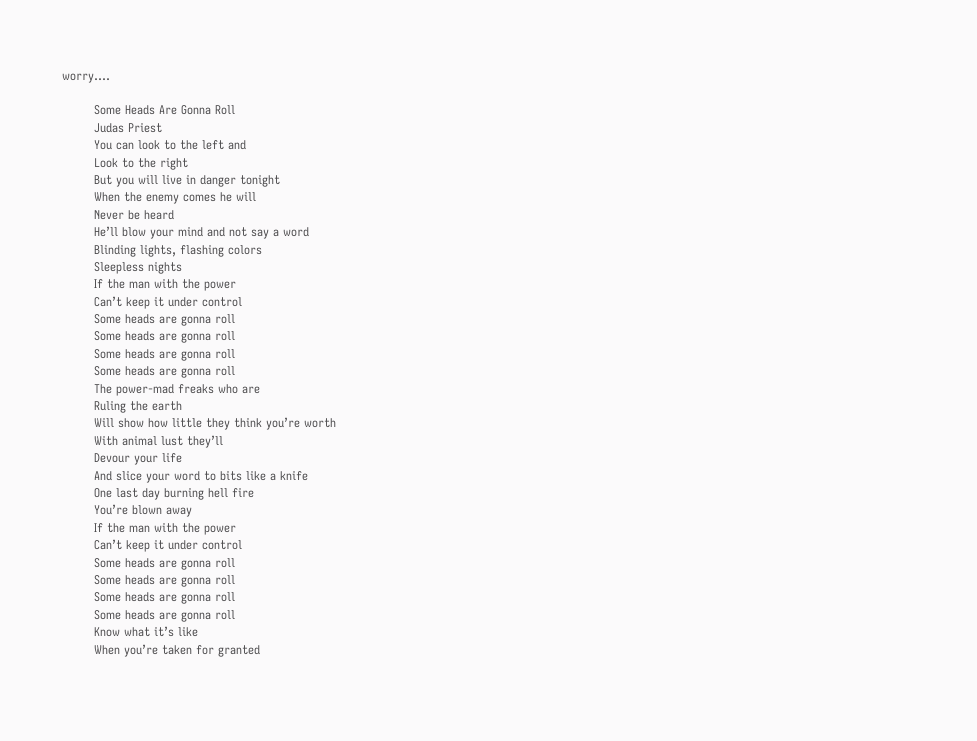worry….

        Some Heads Are Gonna Roll
        Judas Priest
        You can look to the left and
        Look to the right
        But you will live in danger tonight
        When the enemy comes he will
        Never be heard
        He’ll blow your mind and not say a word
        Blinding lights, flashing colors
        Sleepless nights
        If the man with the power
        Can’t keep it under control
        Some heads are gonna roll
        Some heads are gonna roll
        Some heads are gonna roll
        Some heads are gonna roll
        The power-mad freaks who are
        Ruling the earth
        Will show how little they think you’re worth
        With animal lust they’ll
        Devour your life
        And slice your word to bits like a knife
        One last day burning hell fire
        You’re blown away
        If the man with the power
        Can’t keep it under control
        Some heads are gonna roll
        Some heads are gonna roll
        Some heads are gonna roll
        Some heads are gonna roll
        Know what it’s like
        When you’re taken for granted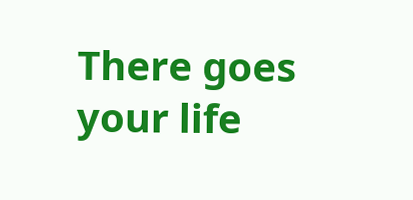There goes your life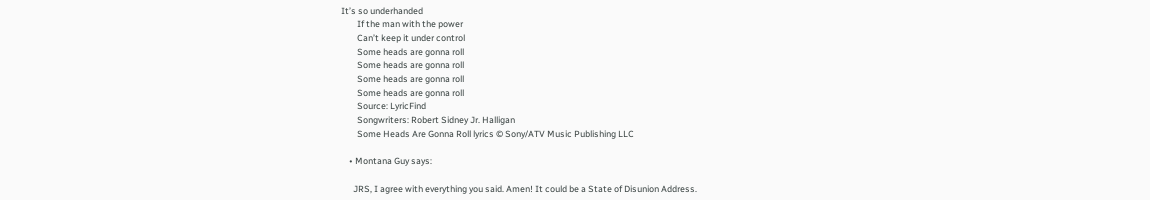It’s so underhanded
        If the man with the power
        Can’t keep it under control
        Some heads are gonna roll
        Some heads are gonna roll
        Some heads are gonna roll
        Some heads are gonna roll
        Source: LyricFind
        Songwriters: Robert Sidney Jr. Halligan
        Some Heads Are Gonna Roll lyrics © Sony/ATV Music Publishing LLC

    • Montana Guy says:

      JRS, I agree with everything you said. Amen! It could be a State of Disunion Address.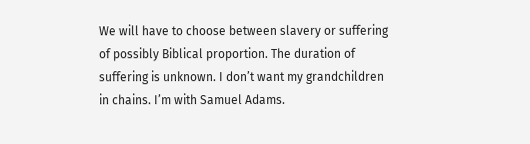We will have to choose between slavery or suffering of possibly Biblical proportion. The duration of suffering is unknown. I don’t want my grandchildren in chains. I’m with Samuel Adams.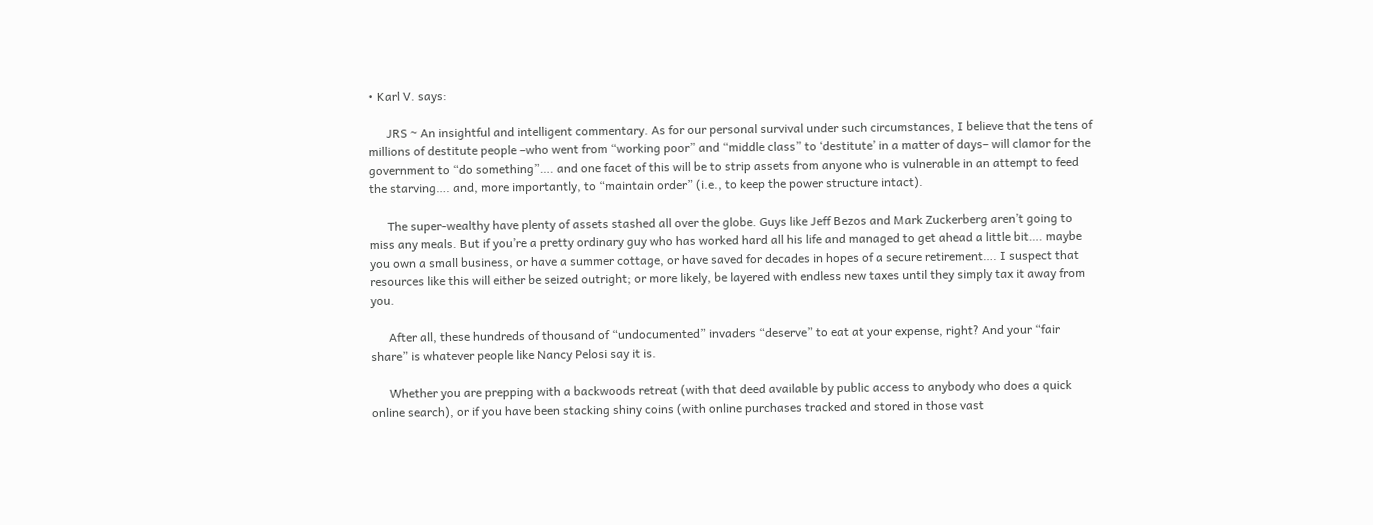• Karl V. says:

      JRS ~ An insightful and intelligent commentary. As for our personal survival under such circumstances, I believe that the tens of millions of destitute people –who went from “working poor” and “middle class” to ‘destitute’ in a matter of days– will clamor for the government to “do something”…. and one facet of this will be to strip assets from anyone who is vulnerable in an attempt to feed the starving…. and, more importantly, to “maintain order” (i.e., to keep the power structure intact).

      The super-wealthy have plenty of assets stashed all over the globe. Guys like Jeff Bezos and Mark Zuckerberg aren’t going to miss any meals. But if you’re a pretty ordinary guy who has worked hard all his life and managed to get ahead a little bit…. maybe you own a small business, or have a summer cottage, or have saved for decades in hopes of a secure retirement…. I suspect that resources like this will either be seized outright; or more likely, be layered with endless new taxes until they simply tax it away from you.

      After all, these hundreds of thousand of “undocumented” invaders “deserve” to eat at your expense, right? And your “fair share” is whatever people like Nancy Pelosi say it is.

      Whether you are prepping with a backwoods retreat (with that deed available by public access to anybody who does a quick online search), or if you have been stacking shiny coins (with online purchases tracked and stored in those vast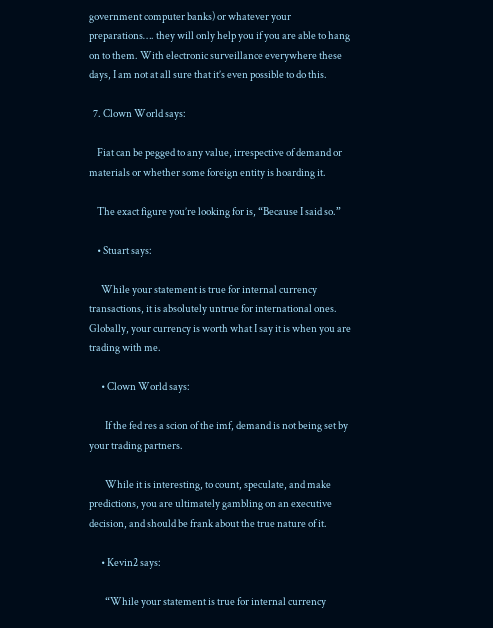government computer banks) or whatever your preparations…. they will only help you if you are able to hang on to them. With electronic surveillance everywhere these days, I am not at all sure that it’s even possible to do this.

  7. Clown World says:

    Fiat can be pegged to any value, irrespective of demand or materials or whether some foreign entity is hoarding it.

    The exact figure you’re looking for is, “Because I said so.”

    • Stuart says:

      While your statement is true for internal currency transactions, it is absolutely untrue for international ones. Globally, your currency is worth what I say it is when you are trading with me.

      • Clown World says:

        If the fed res a scion of the imf, demand is not being set by your trading partners.

        While it is interesting, to count, speculate, and make predictions, you are ultimately gambling on an executive decision, and should be frank about the true nature of it.

      • Kevin2 says:

        “While your statement is true for internal currency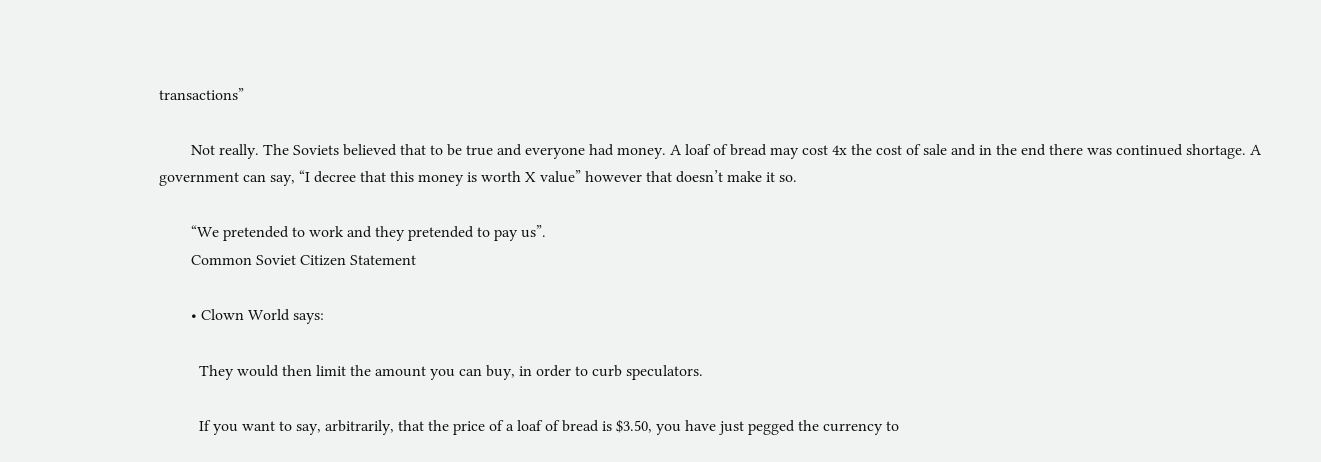transactions”

        Not really. The Soviets believed that to be true and everyone had money. A loaf of bread may cost 4x the cost of sale and in the end there was continued shortage. A government can say, “I decree that this money is worth X value” however that doesn’t make it so.

        “We pretended to work and they pretended to pay us”.
        Common Soviet Citizen Statement

        • Clown World says:

          They would then limit the amount you can buy, in order to curb speculators.

          If you want to say, arbitrarily, that the price of a loaf of bread is $3.50, you have just pegged the currency to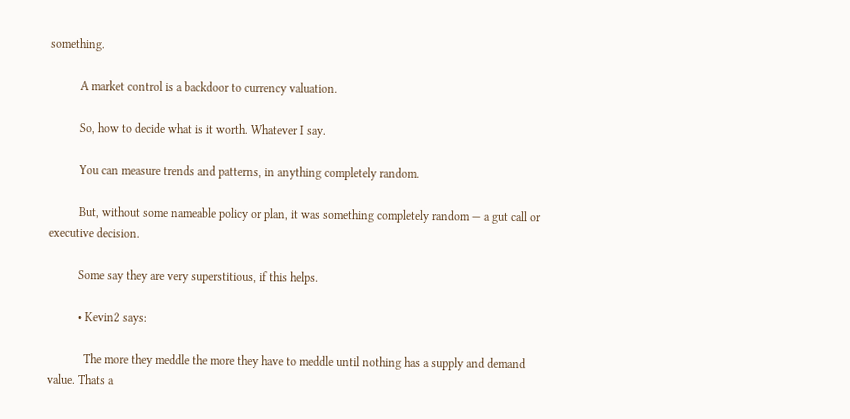something.

          A market control is a backdoor to currency valuation.

          So, how to decide what is it worth. Whatever I say.

          You can measure trends and patterns, in anything completely random.

          But, without some nameable policy or plan, it was something completely random — a gut call or executive decision.

          Some say they are very superstitious, if this helps.

          • Kevin2 says:

            The more they meddle the more they have to meddle until nothing has a supply and demand value. Thats a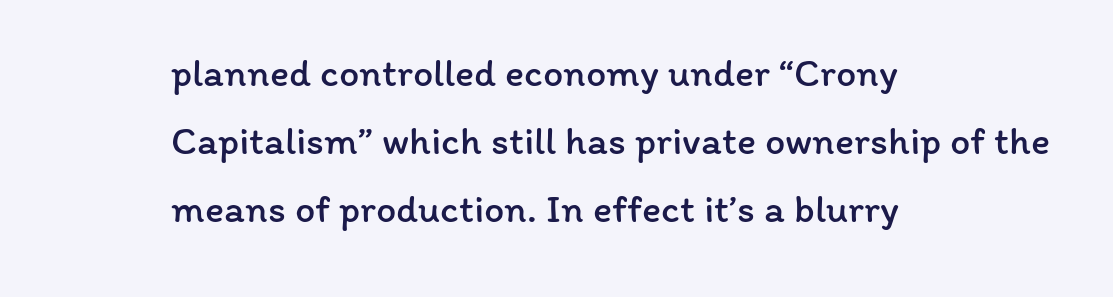planned controlled economy under “Crony Capitalism” which still has private ownership of the means of production. In effect it’s a blurry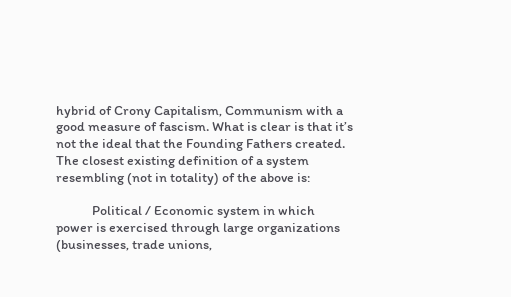hybrid of Crony Capitalism, Communism with a good measure of fascism. What is clear is that it’s not the ideal that the Founding Fathers created. The closest existing definition of a system resembling (not in totality) of the above is:

            Political / Economic system in which power is exercised through large organizations (businesses, trade unions,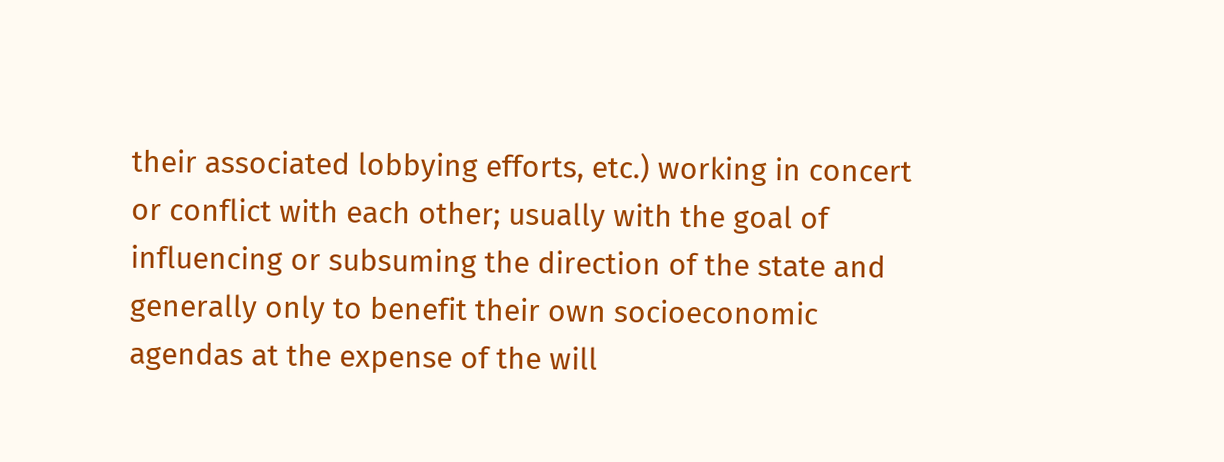their associated lobbying efforts, etc.) working in concert or conflict with each other; usually with the goal of influencing or subsuming the direction of the state and generally only to benefit their own socioeconomic agendas at the expense of the will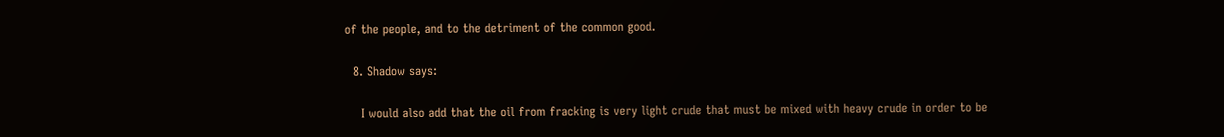of the people, and to the detriment of the common good.

  8. Shadow says:

    I would also add that the oil from fracking is very light crude that must be mixed with heavy crude in order to be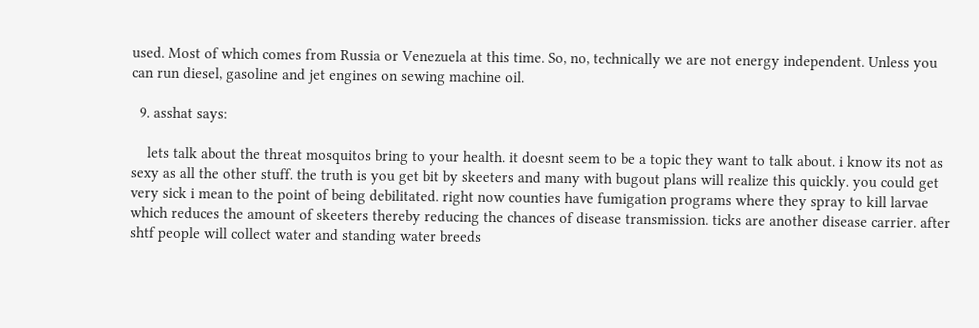used. Most of which comes from Russia or Venezuela at this time. So, no, technically we are not energy independent. Unless you can run diesel, gasoline and jet engines on sewing machine oil.

  9. asshat says:

    lets talk about the threat mosquitos bring to your health. it doesnt seem to be a topic they want to talk about. i know its not as sexy as all the other stuff. the truth is you get bit by skeeters and many with bugout plans will realize this quickly. you could get very sick i mean to the point of being debilitated. right now counties have fumigation programs where they spray to kill larvae which reduces the amount of skeeters thereby reducing the chances of disease transmission. ticks are another disease carrier. after shtf people will collect water and standing water breeds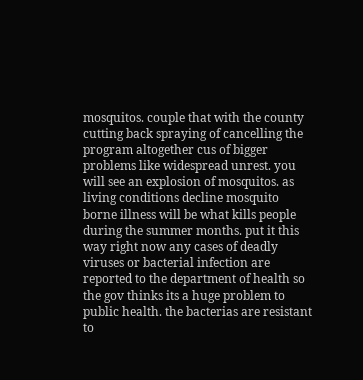mosquitos. couple that with the county cutting back spraying of cancelling the program altogether cus of bigger problems like widespread unrest. you will see an explosion of mosquitos. as living conditions decline mosquito borne illness will be what kills people during the summer months. put it this way right now any cases of deadly viruses or bacterial infection are reported to the department of health so the gov thinks its a huge problem to public health. the bacterias are resistant to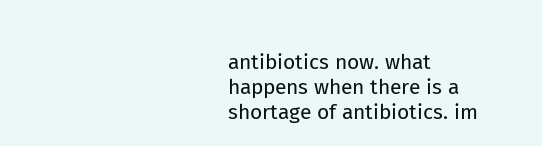antibiotics now. what happens when there is a shortage of antibiotics. im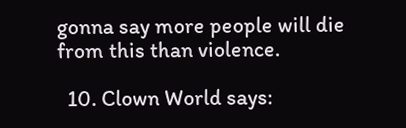gonna say more people will die from this than violence.

  10. Clown World says: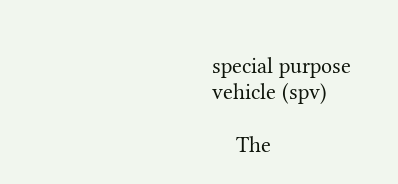special purpose vehicle (spv)

    The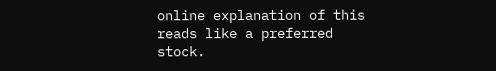online explanation of this reads like a preferred stock.